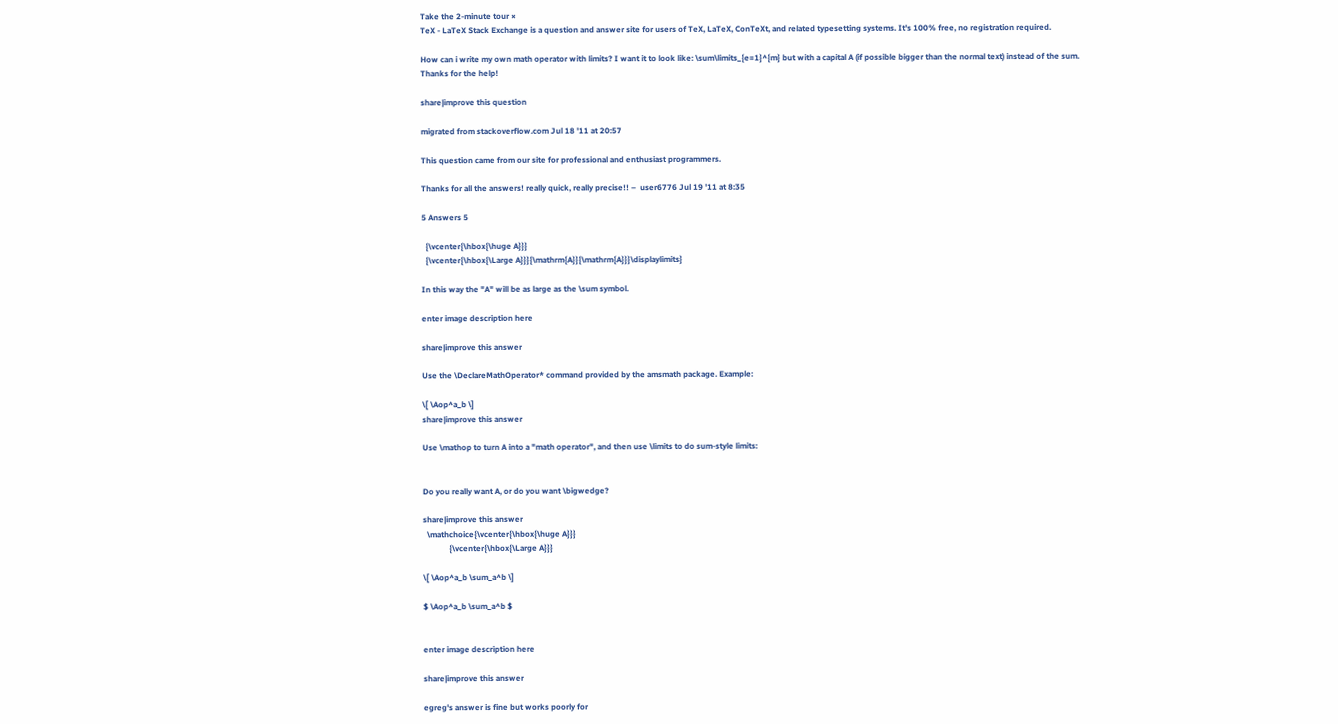Take the 2-minute tour ×
TeX - LaTeX Stack Exchange is a question and answer site for users of TeX, LaTeX, ConTeXt, and related typesetting systems. It's 100% free, no registration required.

How can i write my own math operator with limits? I want it to look like: \sum\limits_{e=1}^{m} but with a capital A (if possible bigger than the normal text) instead of the sum. Thanks for the help!

share|improve this question

migrated from stackoverflow.com Jul 18 '11 at 20:57

This question came from our site for professional and enthusiast programmers.

Thanks for all the answers! really quick, really precise!! –  user6776 Jul 19 '11 at 8:35

5 Answers 5

  {\vcenter{\hbox{\huge A}}}
  {\vcenter{\hbox{\Large A}}}{\mathrm{A}}{\mathrm{A}}}\displaylimits}

In this way the "A" will be as large as the \sum symbol.

enter image description here

share|improve this answer

Use the \DeclareMathOperator* command provided by the amsmath package. Example:

\[ \Aop^a_b \]
share|improve this answer

Use \mathop to turn A into a "math operator", and then use \limits to do sum-style limits:


Do you really want A, or do you want \bigwedge?

share|improve this answer
  \mathchoice{\vcenter{\hbox{\huge A}}}
             {\vcenter{\hbox{\Large A}}}

\[ \Aop^a_b \sum_a^b \]

$ \Aop^a_b \sum_a^b $


enter image description here

share|improve this answer

egreg's answer is fine but works poorly for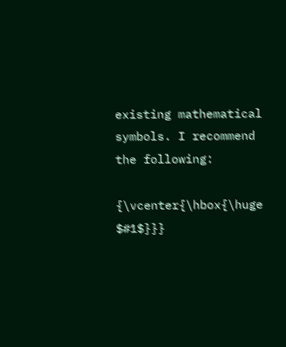existing mathematical symbols. I recommend the following:

{\vcenter{\hbox{\huge $#1$}}}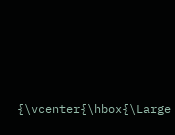{\vcenter{\hbox{\Large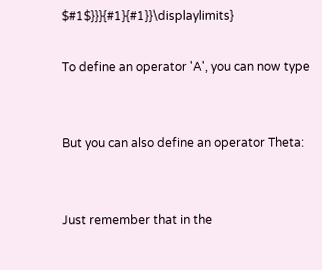$#1$}}}{#1}{#1}}\displaylimits}

To define an operator 'A', you can now type


But you can also define an operator Theta:


Just remember that in the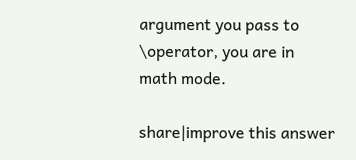argument you pass to \operator, you are in math mode.

share|improve this answer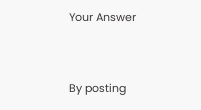Your Answer


By posting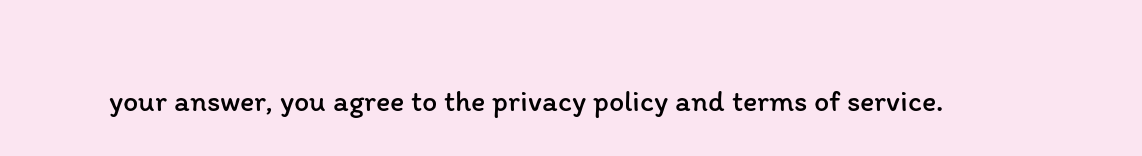your answer, you agree to the privacy policy and terms of service.